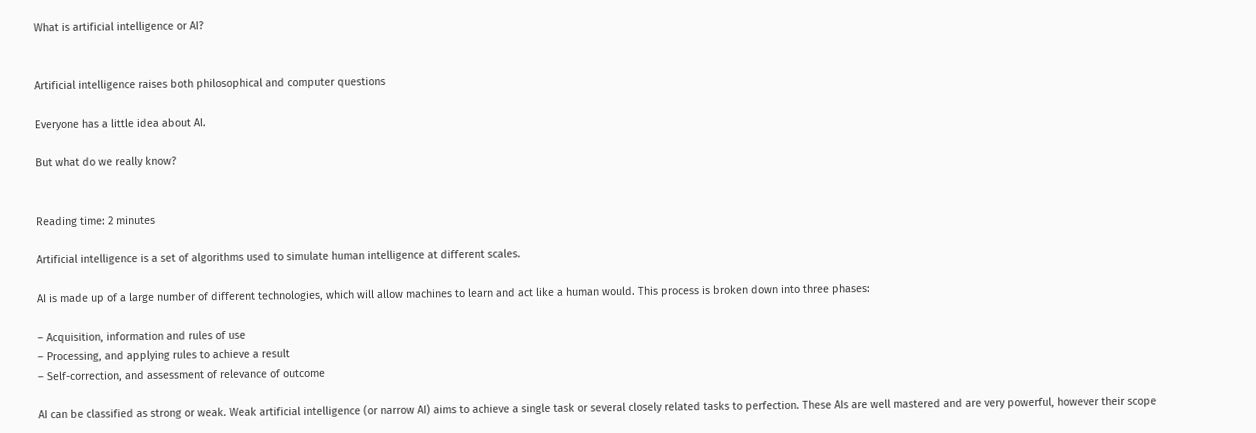What is artificial intelligence or AI?


Artificial intelligence raises both philosophical and computer questions

Everyone has a little idea about AI.

But what do we really know?


Reading time: 2 minutes

Artificial intelligence is a set of algorithms used to simulate human intelligence at different scales.

AI is made up of a large number of different technologies, which will allow machines to learn and act like a human would. This process is broken down into three phases:

– Acquisition, information and rules of use
– Processing, and applying rules to achieve a result
– Self-correction, and assessment of relevance of outcome

AI can be classified as strong or weak. Weak artificial intelligence (or narrow AI) aims to achieve a single task or several closely related tasks to perfection. These AIs are well mastered and are very powerful, however their scope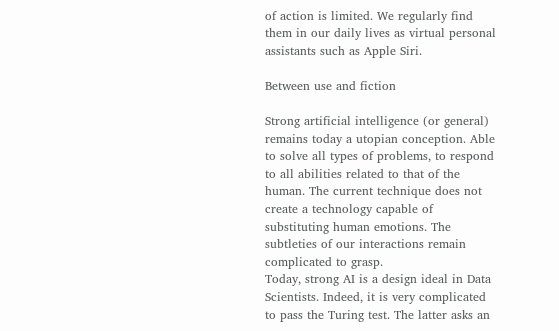of action is limited. We regularly find them in our daily lives as virtual personal assistants such as Apple Siri.

Between use and fiction

Strong artificial intelligence (or general) remains today a utopian conception. Able to solve all types of problems, to respond to all abilities related to that of the human. The current technique does not create a technology capable of substituting human emotions. The subtleties of our interactions remain complicated to grasp.
Today, strong AI is a design ideal in Data Scientists. Indeed, it is very complicated to pass the Turing test. The latter asks an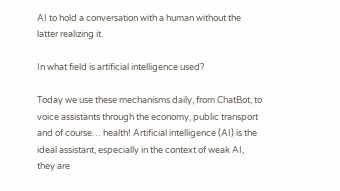AI to hold a conversation with a human without the latter realizing it.

In what field is artificial intelligence used?

Today we use these mechanisms daily, from ChatBot, to voice assistants through the economy, public transport and of course… health! Artificial intelligence (AI) is the ideal assistant, especially in the context of weak AI, they are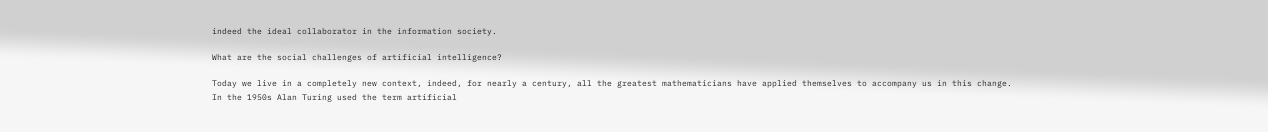indeed the ideal collaborator in the information society.

What are the social challenges of artificial intelligence?

Today we live in a completely new context, indeed, for nearly a century, all the greatest mathematicians have applied themselves to accompany us in this change. In the 1950s Alan Turing used the term artificial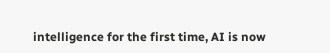intelligence for the first time, AI is now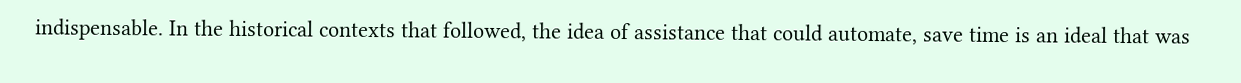indispensable. In the historical contexts that followed, the idea of assistance that could automate, save time is an ideal that was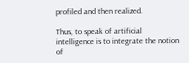profiled and then realized.

Thus, to speak of artificial intelligence is to integrate the notion of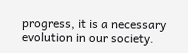progress, it is a necessary evolution in our society.